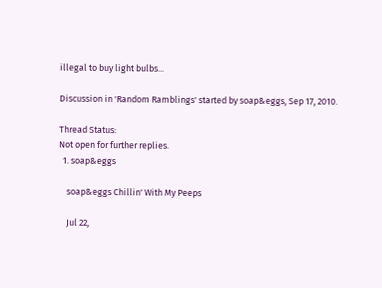illegal to buy light bulbs...

Discussion in 'Random Ramblings' started by soap&eggs, Sep 17, 2010.

Thread Status:
Not open for further replies.
  1. soap&eggs

    soap&eggs Chillin' With My Peeps

    Jul 22,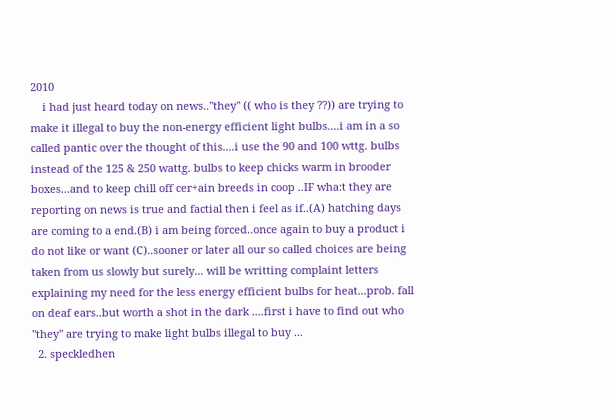2010
    i had just heard today on news.."they" (( who is they ??)) are trying to make it illegal to buy the non-energy efficient light bulbs....i am in a so called pantic over the thought of this....i use the 90 and 100 wttg. bulbs instead of the 125 & 250 wattg. bulbs to keep chicks warm in brooder boxes...and to keep chill off cer+ain breeds in coop ..IF wha:t they are reporting on news is true and factial then i feel as if..(A) hatching days are coming to a end.(B) i am being forced..once again to buy a product i do not like or want (C)..sooner or later all our so called choices are being taken from us slowly but surely... will be writting complaint letters explaining my need for the less energy efficient bulbs for heat...prob. fall on deaf ears..but worth a shot in the dark ....first i have to find out who "they" are trying to make light bulbs illegal to buy ...
  2. speckledhen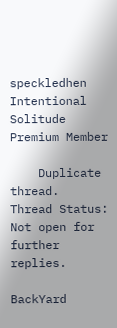speckledhen Intentional Solitude Premium Member

    Duplicate thread.
Thread Status:
Not open for further replies.

BackYard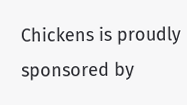Chickens is proudly sponsored by